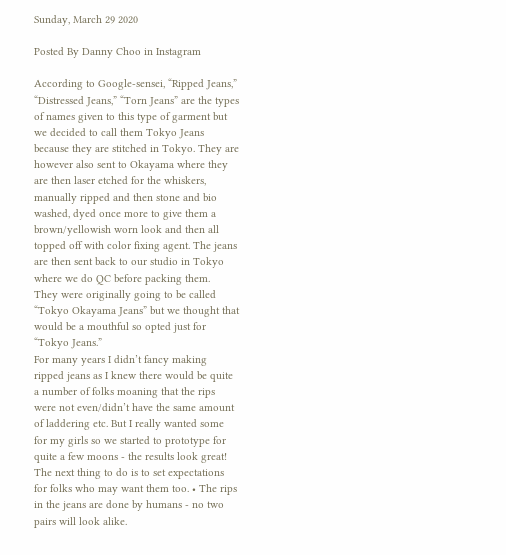Sunday, March 29 2020

Posted By Danny Choo in Instagram

According to Google-sensei, “Ripped Jeans,” “Distressed Jeans,” “Torn Jeans” are the types of names given to this type of garment but we decided to call them Tokyo Jeans because they are stitched in Tokyo. They are however also sent to Okayama where they are then laser etched for the whiskers, manually ripped and then stone and bio washed, dyed once more to give them a brown/yellowish worn look and then all topped off with color fixing agent. The jeans are then sent back to our studio in Tokyo where we do QC before packing them.
They were originally going to be called “Tokyo Okayama Jeans” but we thought that would be a mouthful so opted just for “Tokyo Jeans.”
For many years I didn’t fancy making ripped jeans as I knew there would be quite a number of folks moaning that the rips were not even/didn’t have the same amount of laddering etc. But I really wanted some for my girls so we started to prototype for quite a few moons - the results look great! The next thing to do is to set expectations for folks who may want them too. • The rips in the jeans are done by humans - no two pairs will look alike.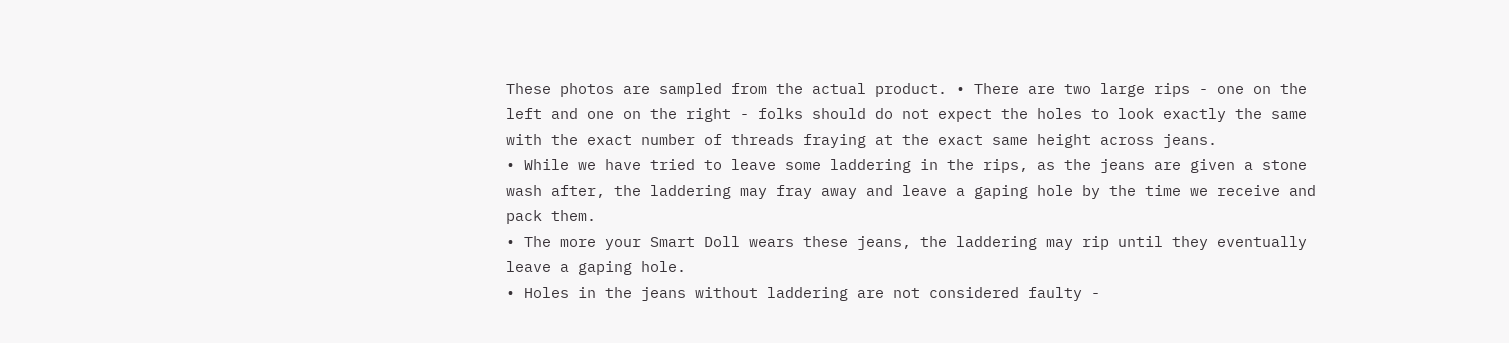These photos are sampled from the actual product. • There are two large rips - one on the left and one on the right - folks should do not expect the holes to look exactly the same with the exact number of threads fraying at the exact same height across jeans.
• While we have tried to leave some laddering in the rips, as the jeans are given a stone wash after, the laddering may fray away and leave a gaping hole by the time we receive and pack them.
• The more your Smart Doll wears these jeans, the laddering may rip until they eventually leave a gaping hole.
• Holes in the jeans without laddering are not considered faulty -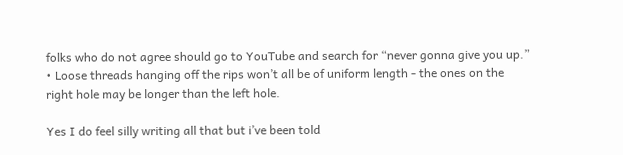folks who do not agree should go to YouTube and search for “never gonna give you up.”
• Loose threads hanging off the rips won’t all be of uniform length - the ones on the right hole may be longer than the left hole.

Yes I do feel silly writing all that but i’ve been told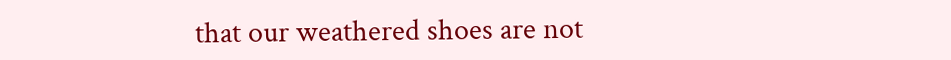that our weathered shoes are not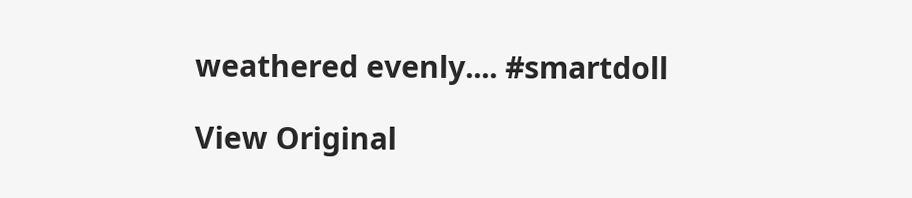weathered evenly.... #smartdoll

View Original